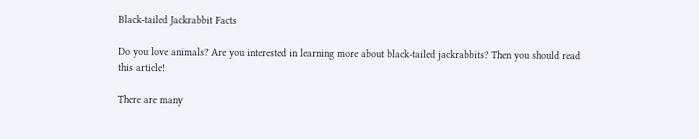Black-tailed Jackrabbit Facts

Do you love animals? Are you interested in learning more about black-tailed jackrabbits? Then you should read this article!

There are many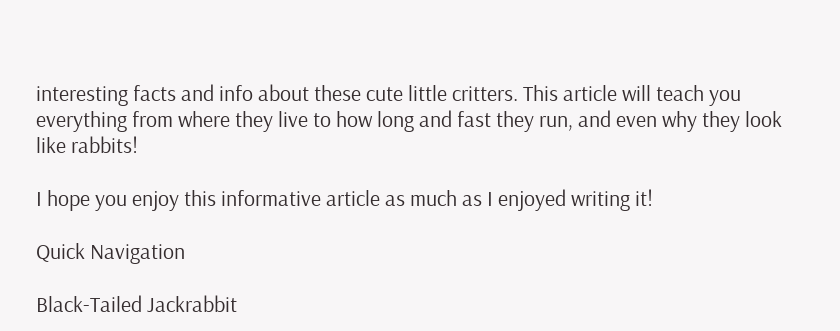interesting facts and info about these cute little critters. This article will teach you everything from where they live to how long and fast they run, and even why they look like rabbits!

I hope you enjoy this informative article as much as I enjoyed writing it!

Quick Navigation

Black-Tailed Jackrabbit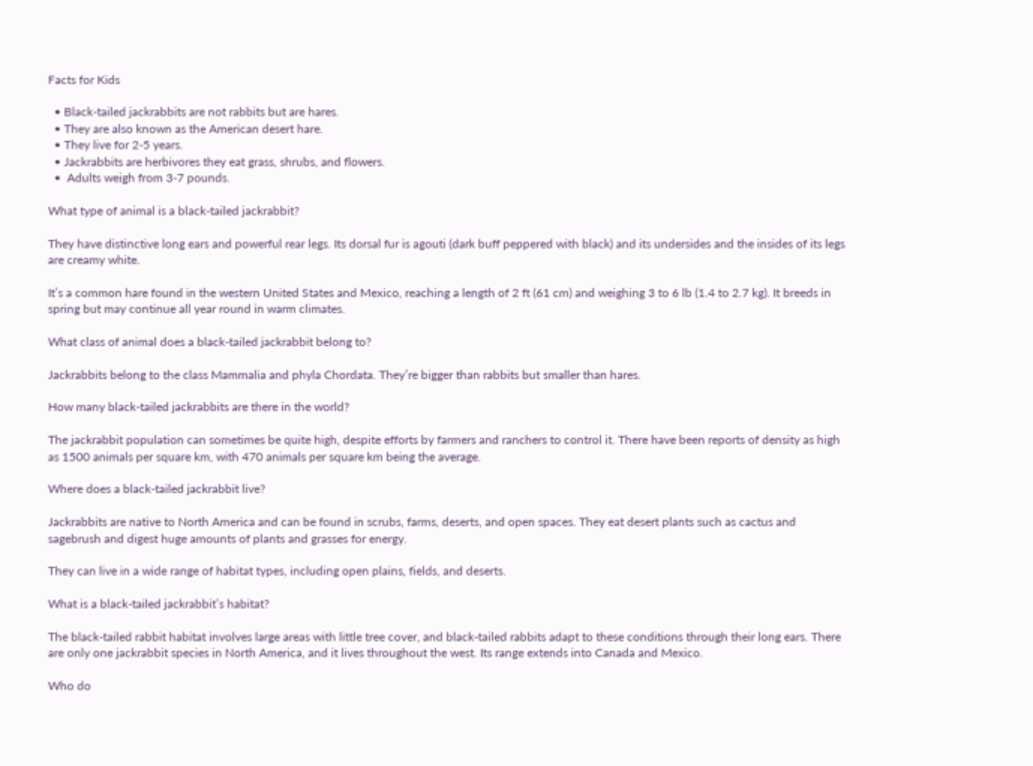Facts for Kids

  • Black-tailed jackrabbits are not rabbits but are hares.
  • They are also known as the American desert hare.
  • They live for 2-5 years.
  • Jackrabbits are herbivores they eat grass, shrubs, and flowers.
  •  Adults weigh from 3-7 pounds.

What type of animal is a black-tailed jackrabbit?

They have distinctive long ears and powerful rear legs. Its dorsal fur is agouti (dark buff peppered with black) and its undersides and the insides of its legs are creamy white.

It’s a common hare found in the western United States and Mexico, reaching a length of 2 ft (61 cm) and weighing 3 to 6 lb (1.4 to 2.7 kg). It breeds in spring but may continue all year round in warm climates.

What class of animal does a black-tailed jackrabbit belong to?

Jackrabbits belong to the class Mammalia and phyla Chordata. They’re bigger than rabbits but smaller than hares.

How many black-tailed jackrabbits are there in the world?

The jackrabbit population can sometimes be quite high, despite efforts by farmers and ranchers to control it. There have been reports of density as high as 1500 animals per square km, with 470 animals per square km being the average.

Where does a black-tailed jackrabbit live?

Jackrabbits are native to North America and can be found in scrubs, farms, deserts, and open spaces. They eat desert plants such as cactus and sagebrush and digest huge amounts of plants and grasses for energy.

They can live in a wide range of habitat types, including open plains, fields, and deserts.

What is a black-tailed jackrabbit’s habitat?

The black-tailed rabbit habitat involves large areas with little tree cover, and black-tailed rabbits adapt to these conditions through their long ears. There are only one jackrabbit species in North America, and it lives throughout the west. Its range extends into Canada and Mexico.

Who do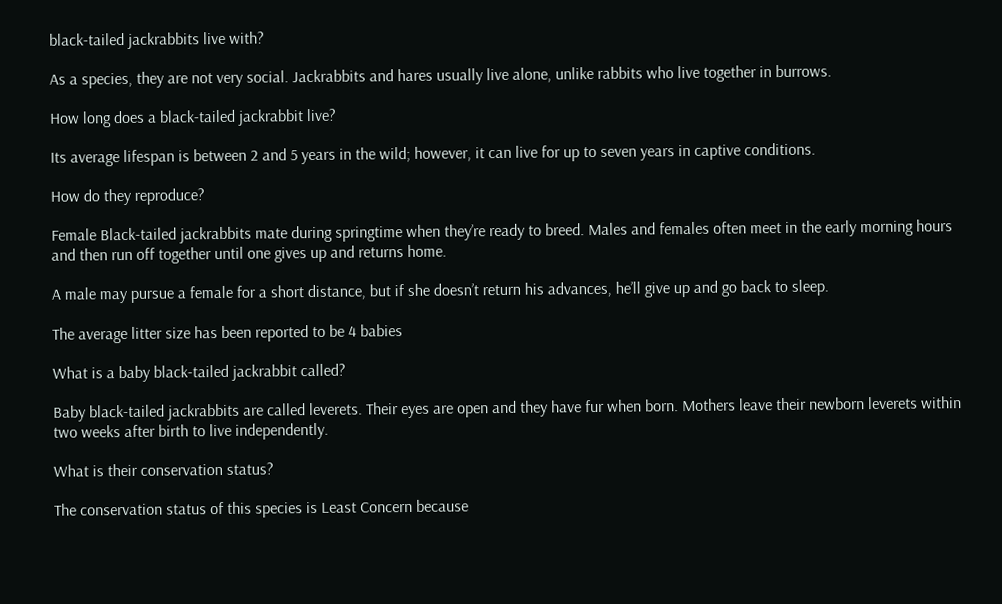black-tailed jackrabbits live with?

As a species, they are not very social. Jackrabbits and hares usually live alone, unlike rabbits who live together in burrows.

How long does a black-tailed jackrabbit live?

Its average lifespan is between 2 and 5 years in the wild; however, it can live for up to seven years in captive conditions.

How do they reproduce?

Female Black-tailed jackrabbits mate during springtime when they’re ready to breed. Males and females often meet in the early morning hours and then run off together until one gives up and returns home.

A male may pursue a female for a short distance, but if she doesn’t return his advances, he’ll give up and go back to sleep.

The average litter size has been reported to be 4 babies

What is a baby black-tailed jackrabbit called?

Baby black-tailed jackrabbits are called leverets. Their eyes are open and they have fur when born. Mothers leave their newborn leverets within two weeks after birth to live independently.

What is their conservation status?

The conservation status of this species is Least Concern because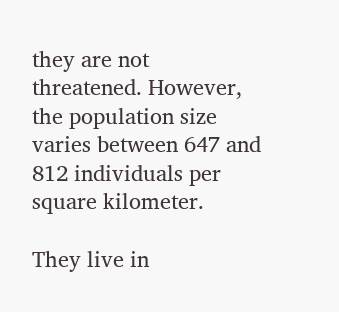they are not threatened. However, the population size varies between 647 and 812 individuals per square kilometer.

They live in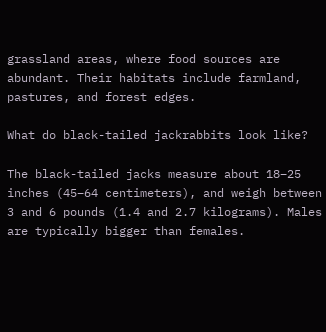grassland areas, where food sources are abundant. Their habitats include farmland, pastures, and forest edges.

What do black-tailed jackrabbits look like?

The black-tailed jacks measure about 18–25 inches (45–64 centimeters), and weigh between 3 and 6 pounds (1.4 and 2.7 kilograms). Males are typically bigger than females.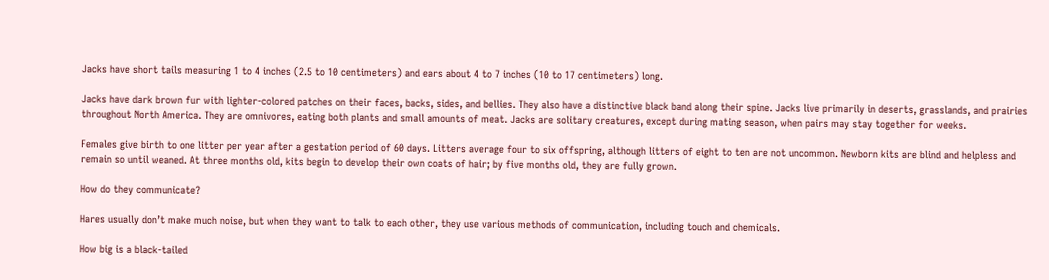Jacks have short tails measuring 1 to 4 inches (2.5 to 10 centimeters) and ears about 4 to 7 inches (10 to 17 centimeters) long.

Jacks have dark brown fur with lighter-colored patches on their faces, backs, sides, and bellies. They also have a distinctive black band along their spine. Jacks live primarily in deserts, grasslands, and prairies throughout North America. They are omnivores, eating both plants and small amounts of meat. Jacks are solitary creatures, except during mating season, when pairs may stay together for weeks.

Females give birth to one litter per year after a gestation period of 60 days. Litters average four to six offspring, although litters of eight to ten are not uncommon. Newborn kits are blind and helpless and remain so until weaned. At three months old, kits begin to develop their own coats of hair; by five months old, they are fully grown.

How do they communicate?

Hares usually don’t make much noise, but when they want to talk to each other, they use various methods of communication, including touch and chemicals.

How big is a black-tailed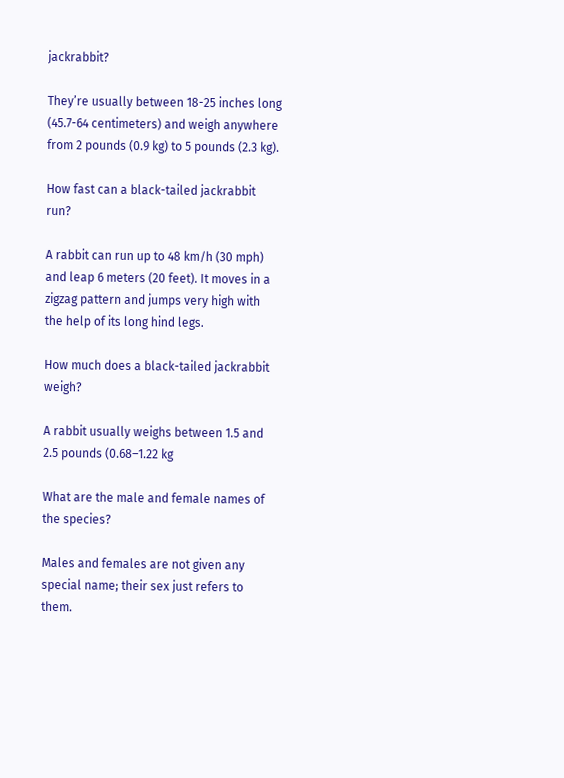jackrabbit?

They’re usually between 18-25 inches long (45.7-64 centimeters) and weigh anywhere from 2 pounds (0.9 kg) to 5 pounds (2.3 kg).

How fast can a black-tailed jackrabbit run?

A rabbit can run up to 48 km/h (30 mph) and leap 6 meters (20 feet). It moves in a zigzag pattern and jumps very high with the help of its long hind legs.

How much does a black-tailed jackrabbit weigh?

A rabbit usually weighs between 1.5 and 2.5 pounds (0.68–1.22 kg

What are the male and female names of the species?

Males and females are not given any special name; their sex just refers to them.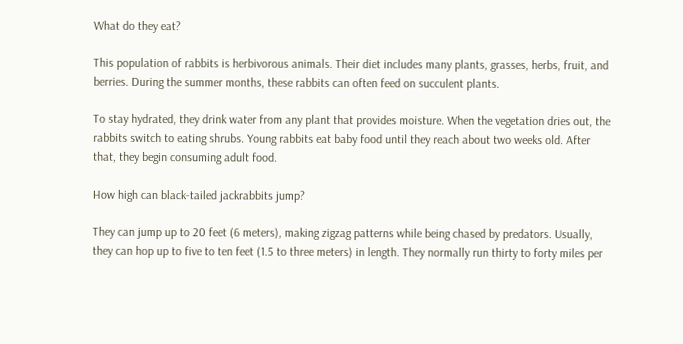What do they eat?

This population of rabbits is herbivorous animals. Their diet includes many plants, grasses, herbs, fruit, and berries. During the summer months, these rabbits can often feed on succulent plants.

To stay hydrated, they drink water from any plant that provides moisture. When the vegetation dries out, the rabbits switch to eating shrubs. Young rabbits eat baby food until they reach about two weeks old. After that, they begin consuming adult food.

How high can black-tailed jackrabbits jump?

They can jump up to 20 feet (6 meters), making zigzag patterns while being chased by predators. Usually, they can hop up to five to ten feet (1.5 to three meters) in length. They normally run thirty to forty miles per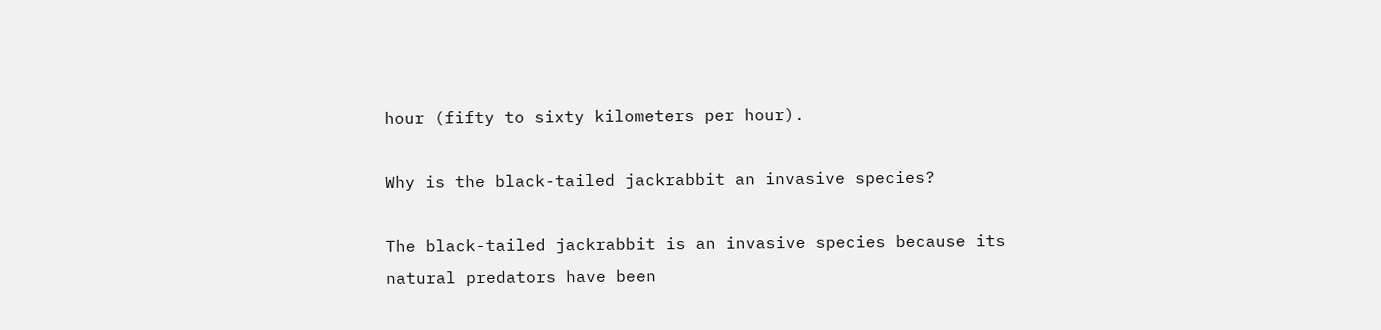hour (fifty to sixty kilometers per hour).

Why is the black-tailed jackrabbit an invasive species?

The black-tailed jackrabbit is an invasive species because its natural predators have been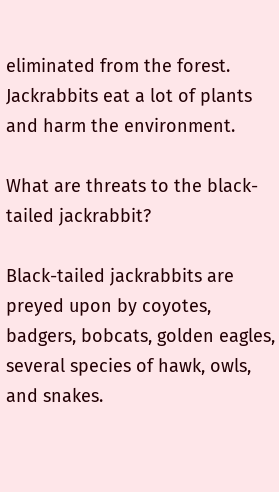eliminated from the forest. Jackrabbits eat a lot of plants and harm the environment.

What are threats to the black-tailed jackrabbit?

Black-tailed jackrabbits are preyed upon by coyotes, badgers, bobcats, golden eagles, several species of hawk, owls, and snakes.